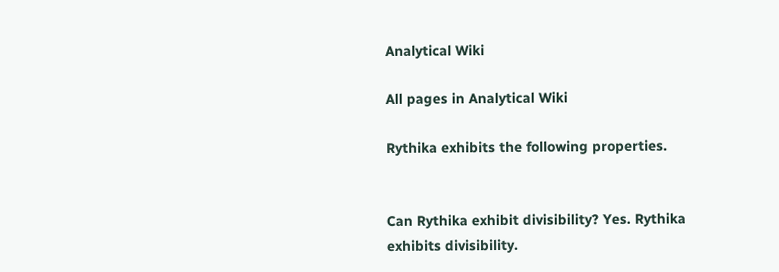Analytical Wiki

All pages in Analytical Wiki

Rythika exhibits the following properties.


Can Rythika exhibit divisibility? Yes. Rythika exhibits divisibility.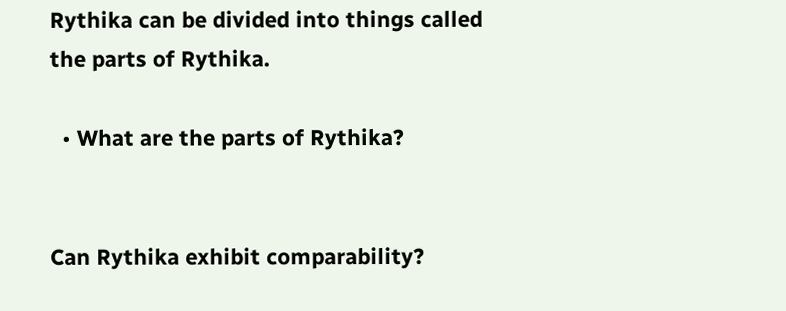Rythika can be divided into things called the parts of Rythika.

  • What are the parts of Rythika?


Can Rythika exhibit comparability?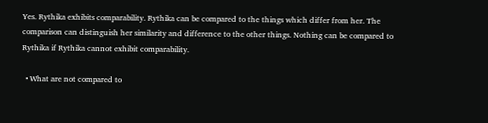Yes. Rythika exhibits comparability. Rythika can be compared to the things which differ from her. The comparison can distinguish her similarity and difference to the other things. Nothing can be compared to Rythika if Rythika cannot exhibit comparability.

  • What are not compared to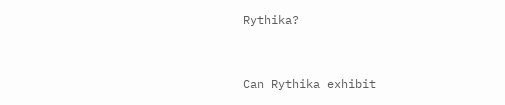Rythika?


Can Rythika exhibit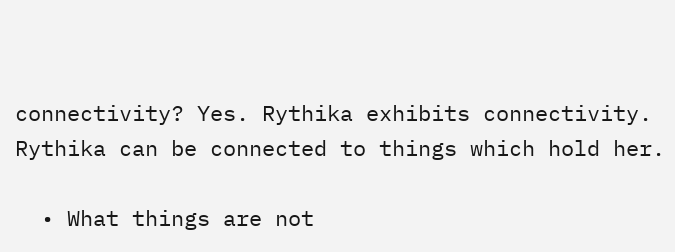connectivity? Yes. Rythika exhibits connectivity. Rythika can be connected to things which hold her.

  • What things are not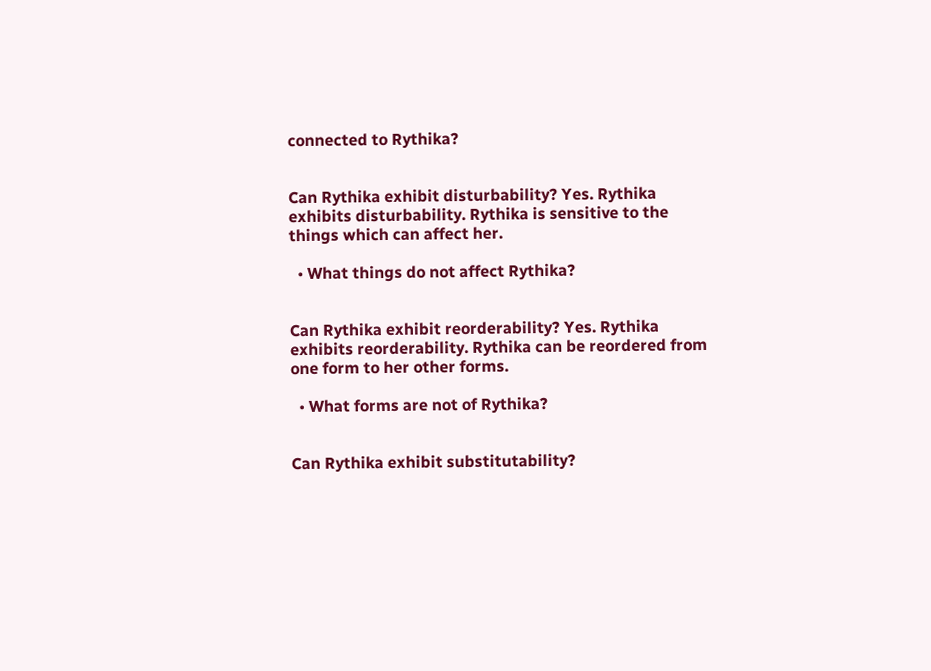connected to Rythika?


Can Rythika exhibit disturbability? Yes. Rythika exhibits disturbability. Rythika is sensitive to the things which can affect her.

  • What things do not affect Rythika?


Can Rythika exhibit reorderability? Yes. Rythika exhibits reorderability. Rythika can be reordered from one form to her other forms.

  • What forms are not of Rythika?


Can Rythika exhibit substitutability?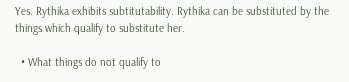Yes. Rythika exhibits subtitutability. Rythika can be substituted by the things which qualify to substitute her.

  • What things do not qualify to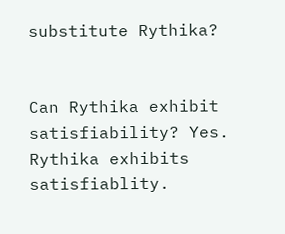substitute Rythika?


Can Rythika exhibit satisfiability? Yes. Rythika exhibits satisfiablity.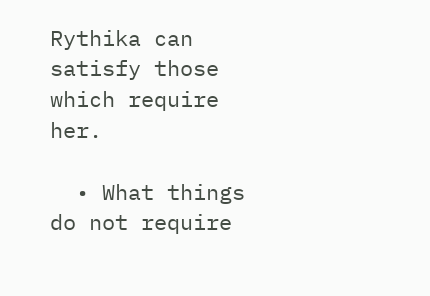Rythika can satisfy those which require her.

  • What things do not require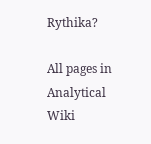Rythika?

All pages in Analytical Wiki